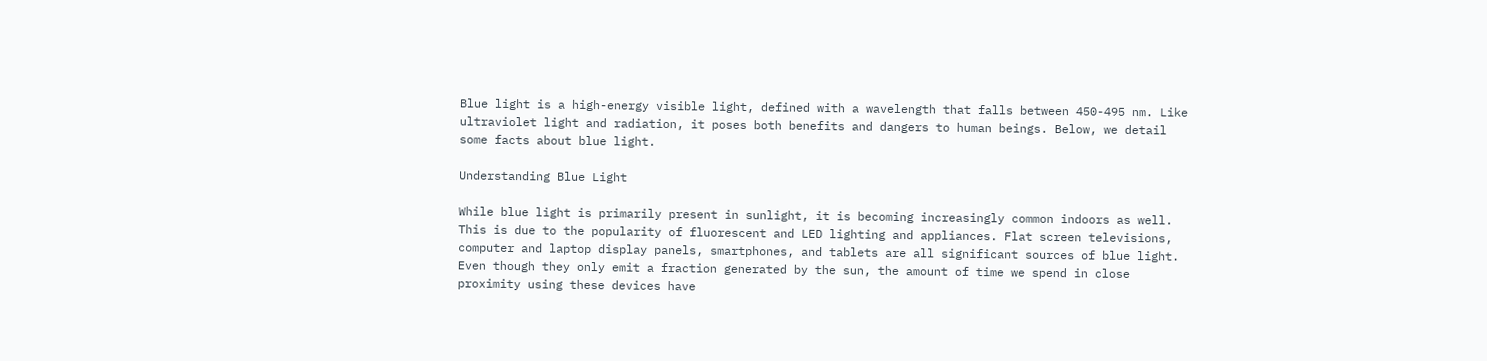Blue light is a high-energy visible light, defined with a wavelength that falls between 450-495 nm. Like ultraviolet light and radiation, it poses both benefits and dangers to human beings. Below, we detail some facts about blue light.

Understanding Blue Light

While blue light is primarily present in sunlight, it is becoming increasingly common indoors as well. This is due to the popularity of fluorescent and LED lighting and appliances. Flat screen televisions, computer and laptop display panels, smartphones, and tablets are all significant sources of blue light. Even though they only emit a fraction generated by the sun, the amount of time we spend in close proximity using these devices have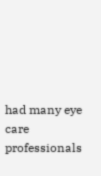had many eye care professionals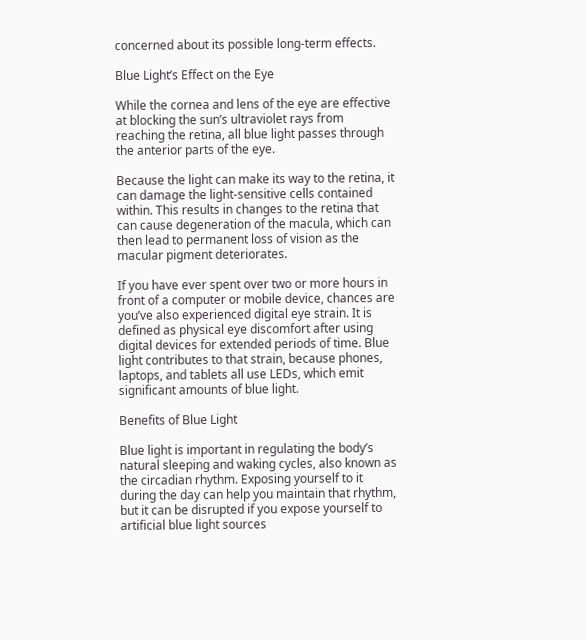concerned about its possible long-term effects.

Blue Light’s Effect on the Eye

While the cornea and lens of the eye are effective at blocking the sun’s ultraviolet rays from reaching the retina, all blue light passes through the anterior parts of the eye.

Because the light can make its way to the retina, it can damage the light-sensitive cells contained within. This results in changes to the retina that can cause degeneration of the macula, which can then lead to permanent loss of vision as the macular pigment deteriorates.

If you have ever spent over two or more hours in front of a computer or mobile device, chances are you’ve also experienced digital eye strain. It is defined as physical eye discomfort after using digital devices for extended periods of time. Blue light contributes to that strain, because phones, laptops, and tablets all use LEDs, which emit significant amounts of blue light.

Benefits of Blue Light

Blue light is important in regulating the body’s natural sleeping and waking cycles, also known as the circadian rhythm. Exposing yourself to it during the day can help you maintain that rhythm, but it can be disrupted if you expose yourself to artificial blue light sources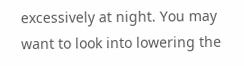excessively at night. You may want to look into lowering the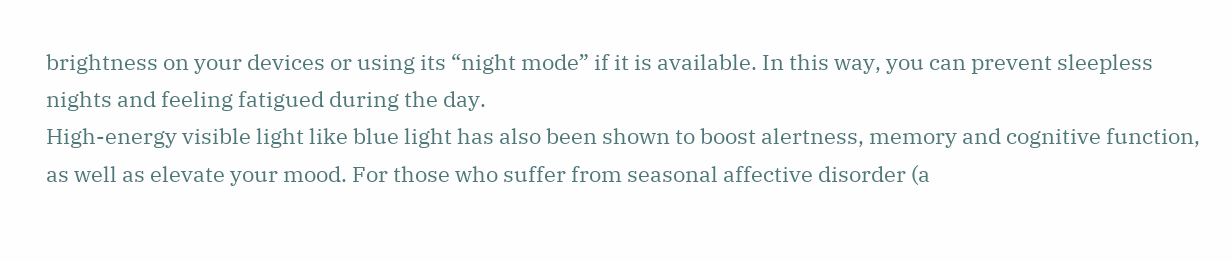brightness on your devices or using its “night mode” if it is available. In this way, you can prevent sleepless nights and feeling fatigued during the day.
High-energy visible light like blue light has also been shown to boost alertness, memory and cognitive function, as well as elevate your mood. For those who suffer from seasonal affective disorder (a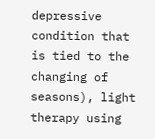depressive condition that is tied to the changing of seasons), light therapy using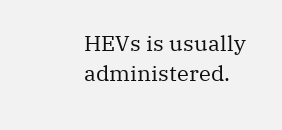HEVs is usually administered.